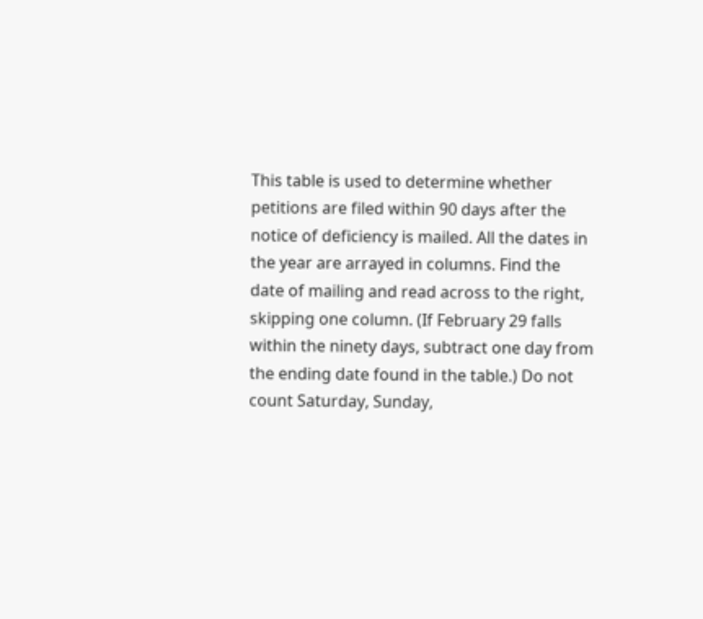This table is used to determine whether petitions are filed within 90 days after the notice of deficiency is mailed. All the dates in the year are arrayed in columns. Find the date of mailing and read across to the right, skipping one column. (If February 29 falls within the ninety days, subtract one day from the ending date found in the table.) Do not count Saturday, Sunday,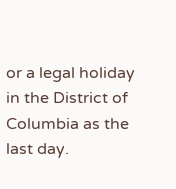or a legal holiday in the District of Columbia as the last day.